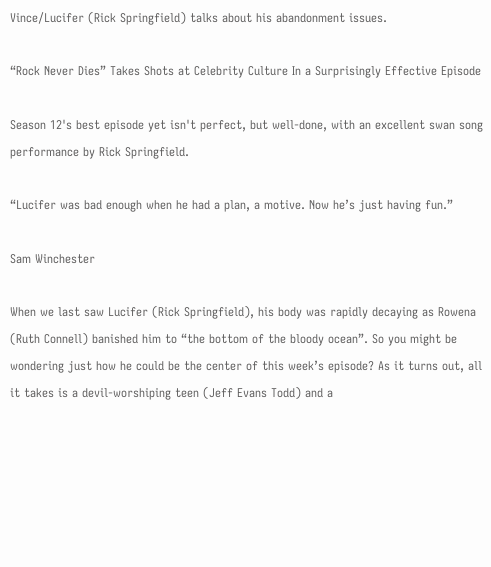Vince/Lucifer (Rick Springfield) talks about his abandonment issues.

“Rock Never Dies” Takes Shots at Celebrity Culture In a Surprisingly Effective Episode

Season 12's best episode yet isn't perfect, but well-done, with an excellent swan song performance by Rick Springfield.

“Lucifer was bad enough when he had a plan, a motive. Now he’s just having fun.”

Sam Winchester

When we last saw Lucifer (Rick Springfield), his body was rapidly decaying as Rowena (Ruth Connell) banished him to “the bottom of the bloody ocean”. So you might be wondering just how he could be the center of this week’s episode? As it turns out, all it takes is a devil-worshiping teen (Jeff Evans Todd) and a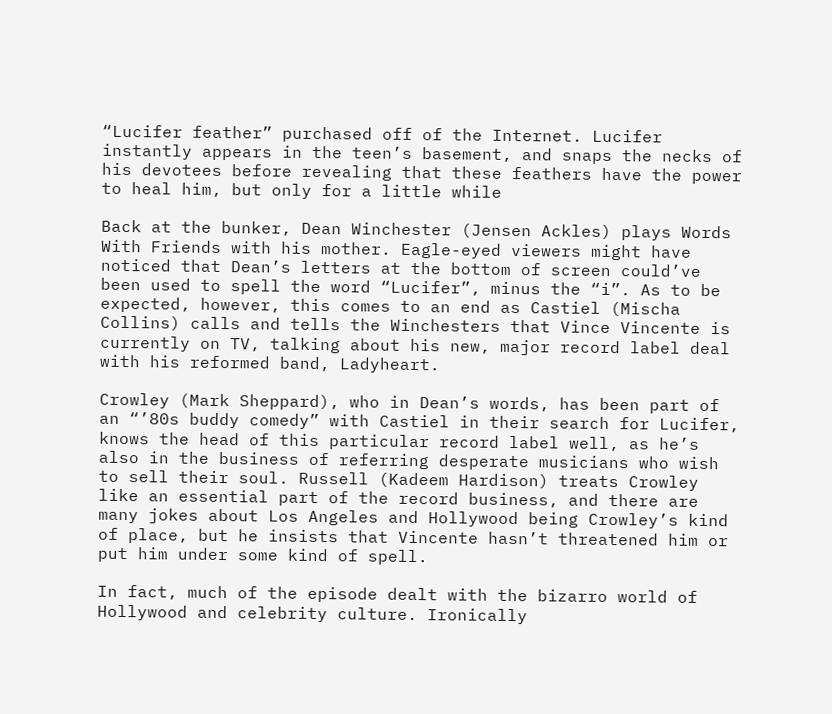“Lucifer feather” purchased off of the Internet. Lucifer instantly appears in the teen’s basement, and snaps the necks of his devotees before revealing that these feathers have the power to heal him, but only for a little while

Back at the bunker, Dean Winchester (Jensen Ackles) plays Words With Friends with his mother. Eagle-eyed viewers might have noticed that Dean’s letters at the bottom of screen could’ve been used to spell the word “Lucifer”, minus the “i”. As to be expected, however, this comes to an end as Castiel (Mischa Collins) calls and tells the Winchesters that Vince Vincente is currently on TV, talking about his new, major record label deal with his reformed band, Ladyheart.

Crowley (Mark Sheppard), who in Dean’s words, has been part of an “’80s buddy comedy” with Castiel in their search for Lucifer, knows the head of this particular record label well, as he’s also in the business of referring desperate musicians who wish to sell their soul. Russell (Kadeem Hardison) treats Crowley like an essential part of the record business, and there are many jokes about Los Angeles and Hollywood being Crowley’s kind of place, but he insists that Vincente hasn’t threatened him or put him under some kind of spell.

In fact, much of the episode dealt with the bizarro world of Hollywood and celebrity culture. Ironically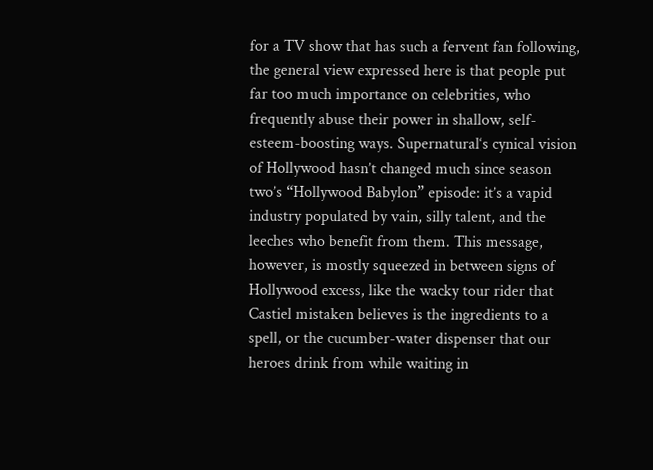for a TV show that has such a fervent fan following, the general view expressed here is that people put far too much importance on celebrities, who frequently abuse their power in shallow, self-esteem-boosting ways. Supernatural‘s cynical vision of Hollywood hasn’t changed much since season two’s “Hollywood Babylon” episode: it’s a vapid industry populated by vain, silly talent, and the leeches who benefit from them. This message, however, is mostly squeezed in between signs of Hollywood excess, like the wacky tour rider that Castiel mistaken believes is the ingredients to a spell, or the cucumber-water dispenser that our heroes drink from while waiting in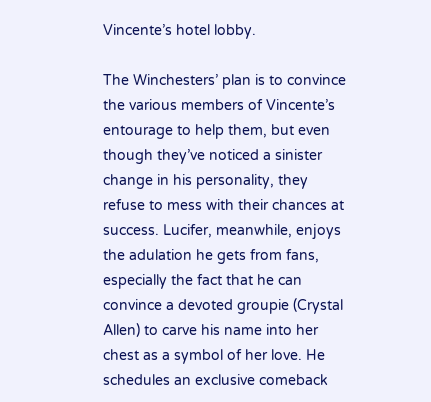Vincente’s hotel lobby.

The Winchesters’ plan is to convince the various members of Vincente’s entourage to help them, but even though they’ve noticed a sinister change in his personality, they refuse to mess with their chances at success. Lucifer, meanwhile, enjoys the adulation he gets from fans, especially the fact that he can convince a devoted groupie (Crystal Allen) to carve his name into her chest as a symbol of her love. He schedules an exclusive comeback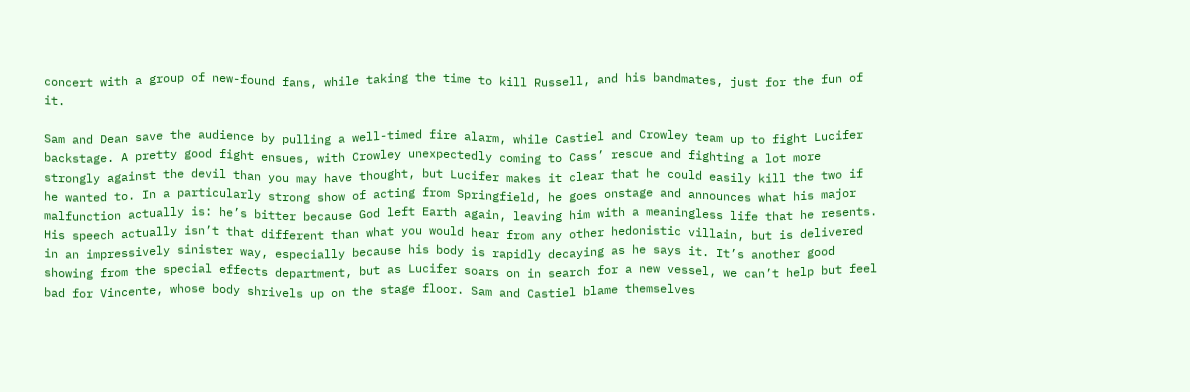concert with a group of new-found fans, while taking the time to kill Russell, and his bandmates, just for the fun of it.

Sam and Dean save the audience by pulling a well-timed fire alarm, while Castiel and Crowley team up to fight Lucifer backstage. A pretty good fight ensues, with Crowley unexpectedly coming to Cass’ rescue and fighting a lot more strongly against the devil than you may have thought, but Lucifer makes it clear that he could easily kill the two if he wanted to. In a particularly strong show of acting from Springfield, he goes onstage and announces what his major malfunction actually is: he’s bitter because God left Earth again, leaving him with a meaningless life that he resents. His speech actually isn’t that different than what you would hear from any other hedonistic villain, but is delivered in an impressively sinister way, especially because his body is rapidly decaying as he says it. It’s another good showing from the special effects department, but as Lucifer soars on in search for a new vessel, we can’t help but feel bad for Vincente, whose body shrivels up on the stage floor. Sam and Castiel blame themselves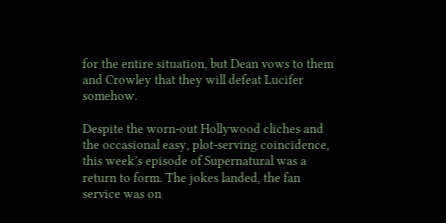for the entire situation, but Dean vows to them and Crowley that they will defeat Lucifer somehow.

Despite the worn-out Hollywood cliches and the occasional easy, plot-serving coincidence, this week’s episode of Supernatural was a return to form. The jokes landed, the fan service was on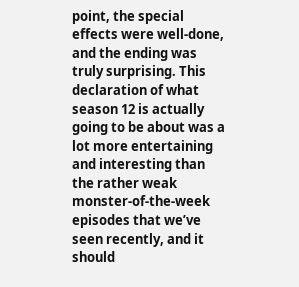point, the special effects were well-done, and the ending was truly surprising. This declaration of what season 12 is actually going to be about was a lot more entertaining and interesting than the rather weak monster-of-the-week episodes that we’ve seen recently, and it should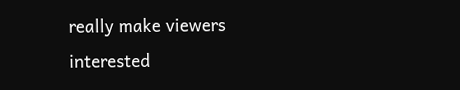really make viewers interested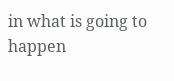in what is going to happen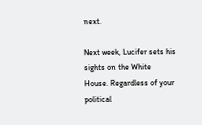next.

Next week, Lucifer sets his sights on the White House. Regardless of your political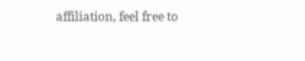affiliation, feel free to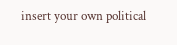insert your own political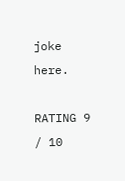joke here.

RATING 9 / 10